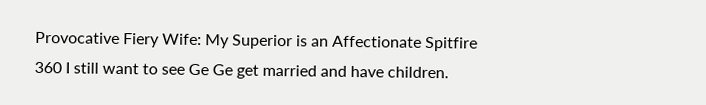Provocative Fiery Wife: My Superior is an Affectionate Spitfire
360 I still want to see Ge Ge get married and have children.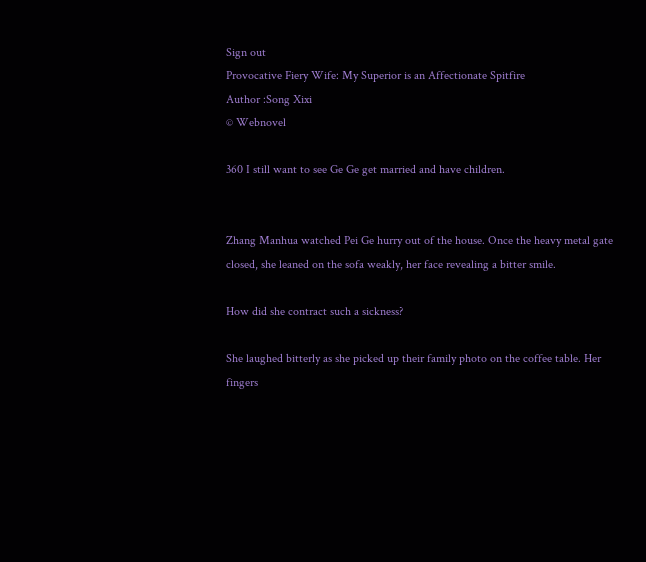Sign out
Provocative Fiery Wife: My Superior is an Affectionate Spitfire
Author :Song Xixi
© Webnovel

360 I still want to see Ge Ge get married and have children.


Zhang Manhua watched Pei Ge hurry out of the house. Once the heavy metal gate closed, she leaned on the sofa weakly, her face revealing a bitter smile.

How did she contract such a sickness?

She laughed bitterly as she picked up their family photo on the coffee table. Her fingers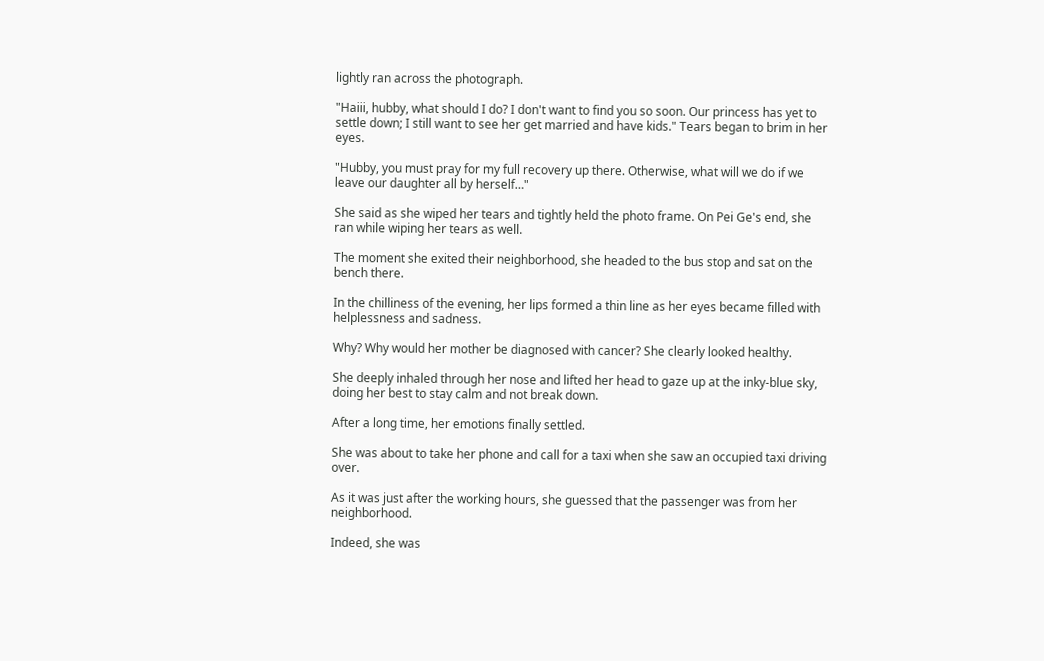lightly ran across the photograph.

"Haiii, hubby, what should I do? I don't want to find you so soon. Our princess has yet to settle down; I still want to see her get married and have kids." Tears began to brim in her eyes.

"Hubby, you must pray for my full recovery up there. Otherwise, what will we do if we leave our daughter all by herself…"

She said as she wiped her tears and tightly held the photo frame. On Pei Ge's end, she ran while wiping her tears as well.

The moment she exited their neighborhood, she headed to the bus stop and sat on the bench there.

In the chilliness of the evening, her lips formed a thin line as her eyes became filled with helplessness and sadness.

Why? Why would her mother be diagnosed with cancer? She clearly looked healthy.

She deeply inhaled through her nose and lifted her head to gaze up at the inky-blue sky, doing her best to stay calm and not break down.

After a long time, her emotions finally settled.

She was about to take her phone and call for a taxi when she saw an occupied taxi driving over.

As it was just after the working hours, she guessed that the passenger was from her neighborhood.

Indeed, she was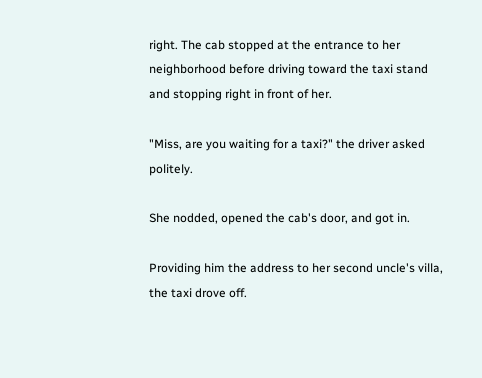right. The cab stopped at the entrance to her neighborhood before driving toward the taxi stand and stopping right in front of her.

"Miss, are you waiting for a taxi?" the driver asked politely.

She nodded, opened the cab's door, and got in.

Providing him the address to her second uncle's villa, the taxi drove off.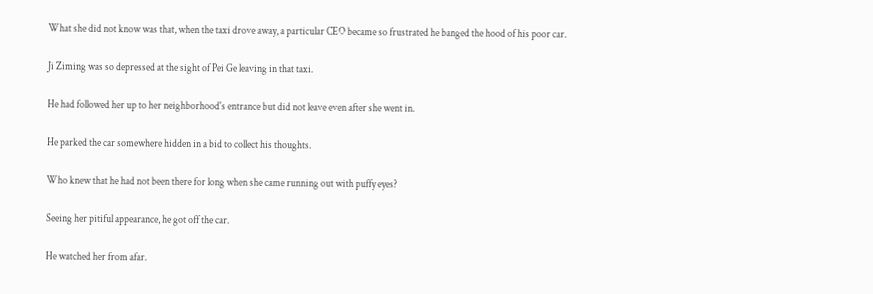What she did not know was that, when the taxi drove away, a particular CEO became so frustrated he banged the hood of his poor car.

Ji Ziming was so depressed at the sight of Pei Ge leaving in that taxi.

He had followed her up to her neighborhood's entrance but did not leave even after she went in.

He parked the car somewhere hidden in a bid to collect his thoughts.

Who knew that he had not been there for long when she came running out with puffy eyes?

Seeing her pitiful appearance, he got off the car.

He watched her from afar.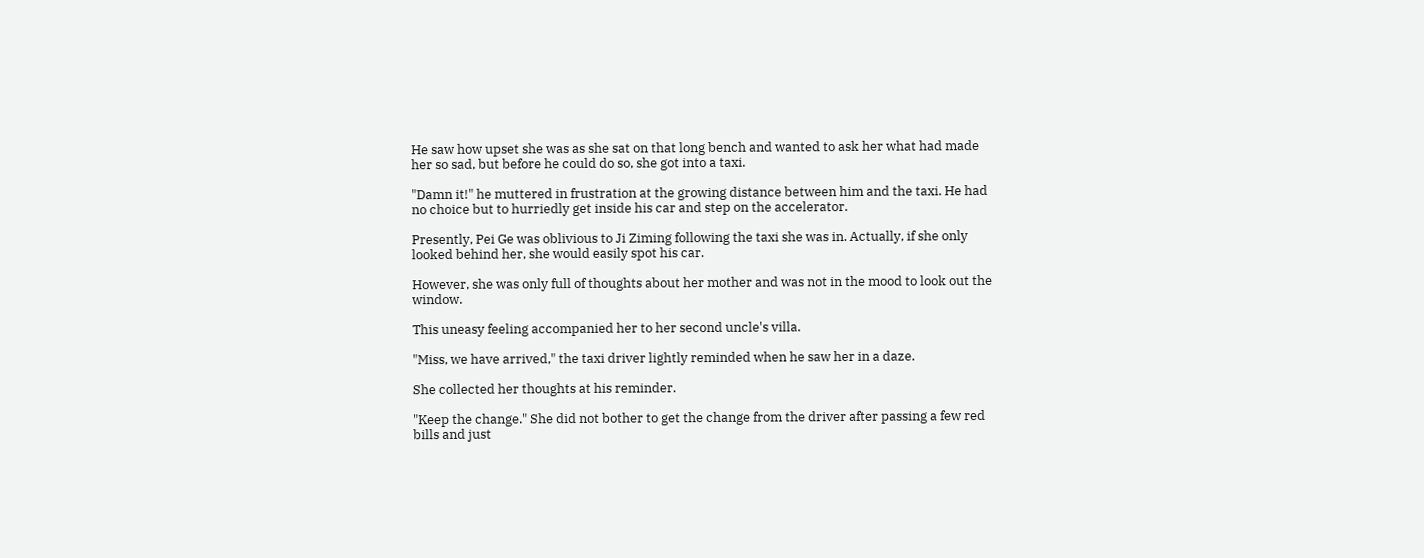He saw how upset she was as she sat on that long bench and wanted to ask her what had made her so sad, but before he could do so, she got into a taxi.

"Damn it!" he muttered in frustration at the growing distance between him and the taxi. He had no choice but to hurriedly get inside his car and step on the accelerator.

Presently, Pei Ge was oblivious to Ji Ziming following the taxi she was in. Actually, if she only looked behind her, she would easily spot his car.

However, she was only full of thoughts about her mother and was not in the mood to look out the window.

This uneasy feeling accompanied her to her second uncle's villa.

"Miss, we have arrived," the taxi driver lightly reminded when he saw her in a daze.

She collected her thoughts at his reminder.

"Keep the change." She did not bother to get the change from the driver after passing a few red bills and just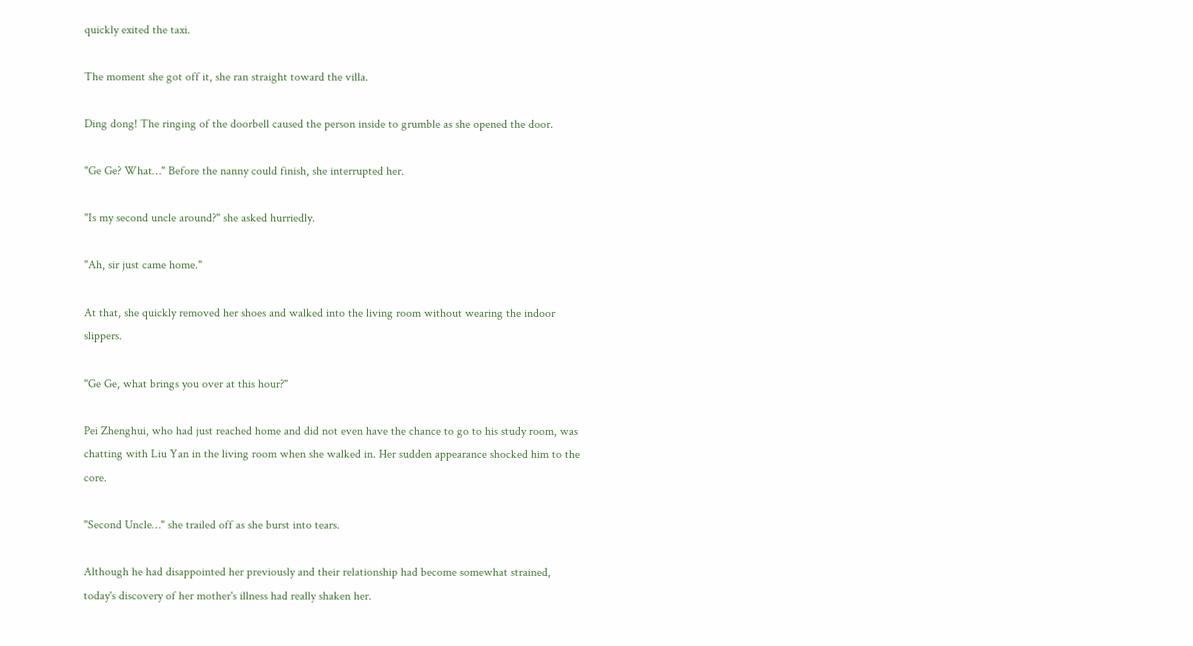quickly exited the taxi.

The moment she got off it, she ran straight toward the villa.

Ding dong! The ringing of the doorbell caused the person inside to grumble as she opened the door.

"Ge Ge? What…" Before the nanny could finish, she interrupted her.

"Is my second uncle around?" she asked hurriedly.

"Ah, sir just came home."

At that, she quickly removed her shoes and walked into the living room without wearing the indoor slippers.

"Ge Ge, what brings you over at this hour?"

Pei Zhenghui, who had just reached home and did not even have the chance to go to his study room, was chatting with Liu Yan in the living room when she walked in. Her sudden appearance shocked him to the core.

"Second Uncle…" she trailed off as she burst into tears.

Although he had disappointed her previously and their relationship had become somewhat strained, today's discovery of her mother's illness had really shaken her.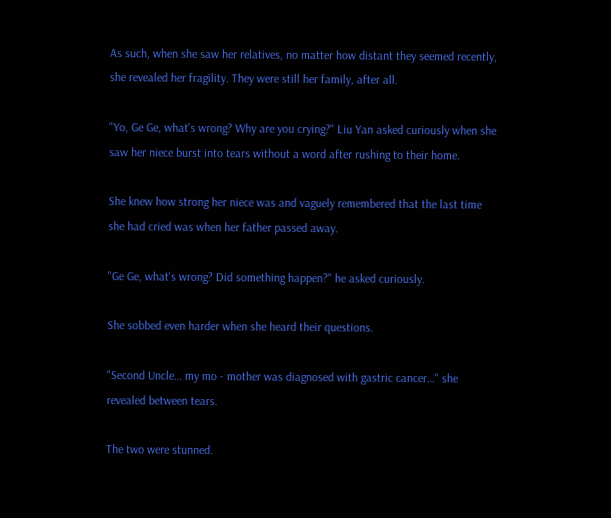As such, when she saw her relatives, no matter how distant they seemed recently, she revealed her fragility. They were still her family, after all.

"Yo, Ge Ge, what's wrong? Why are you crying?" Liu Yan asked curiously when she saw her niece burst into tears without a word after rushing to their home.

She knew how strong her niece was and vaguely remembered that the last time she had cried was when her father passed away.

"Ge Ge, what's wrong? Did something happen?" he asked curiously.

She sobbed even harder when she heard their questions.

"Second Uncle… my mo - mother was diagnosed with gastric cancer…" she revealed between tears.

The two were stunned.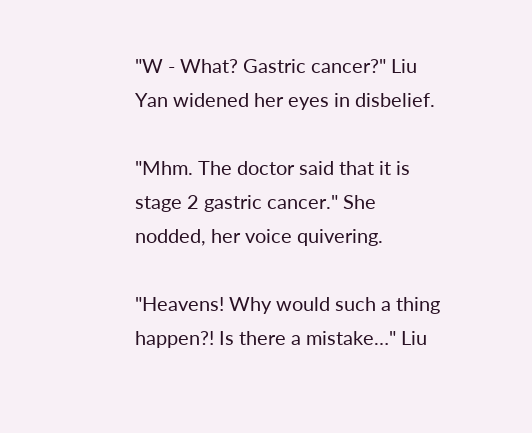"W - What? Gastric cancer?" Liu Yan widened her eyes in disbelief.

"Mhm. The doctor said that it is stage 2 gastric cancer." She nodded, her voice quivering.

"Heavens! Why would such a thing happen?! Is there a mistake…" Liu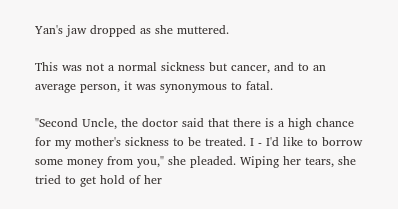Yan's jaw dropped as she muttered.

This was not a normal sickness but cancer, and to an average person, it was synonymous to fatal.

"Second Uncle, the doctor said that there is a high chance for my mother's sickness to be treated. I - I'd like to borrow some money from you," she pleaded. Wiping her tears, she tried to get hold of her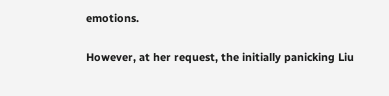emotions.

However, at her request, the initially panicking Liu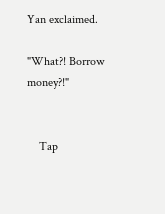Yan exclaimed.

"What?! Borrow money?!"


    Tap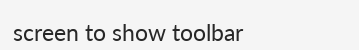screen to show toolbar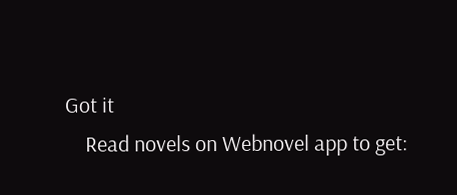Got it
    Read novels on Webnovel app to get: